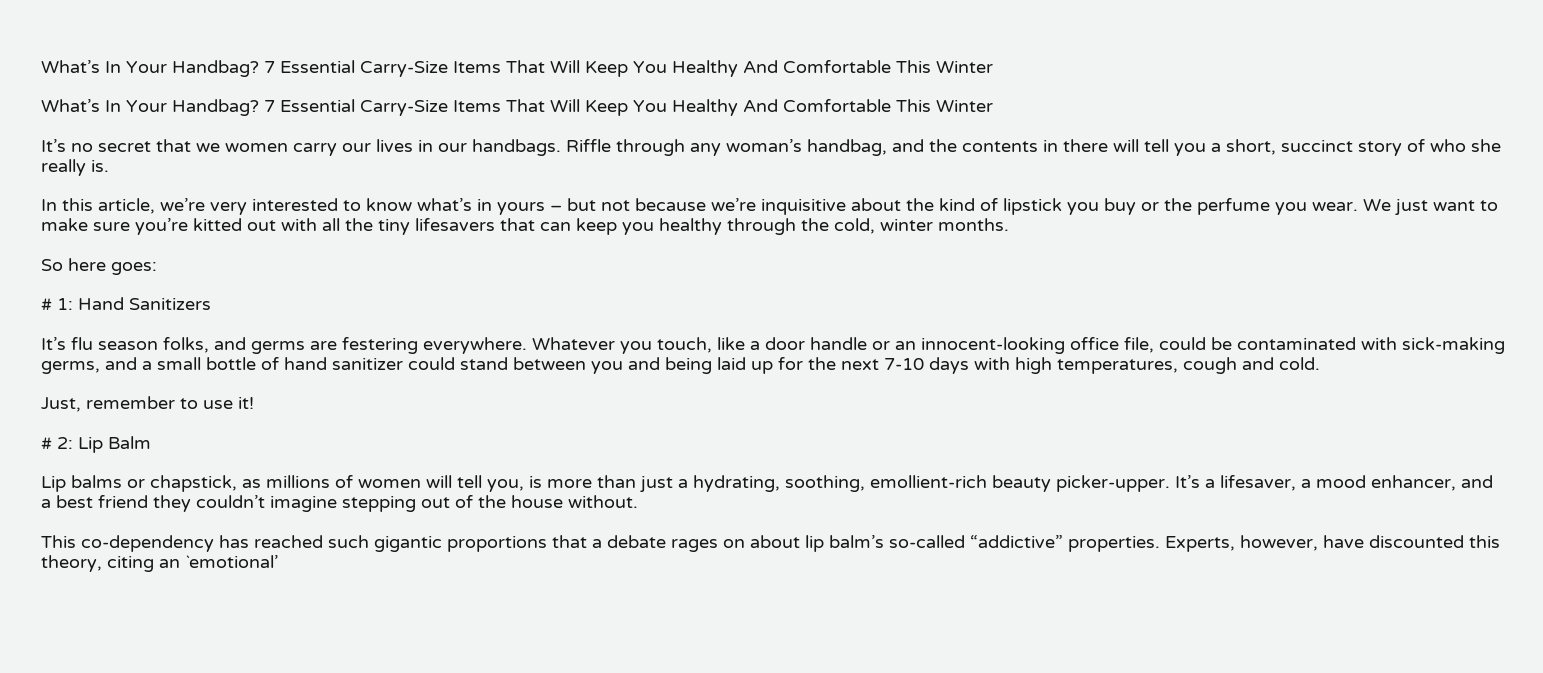What’s In Your Handbag? 7 Essential Carry-Size Items That Will Keep You Healthy And Comfortable This Winter

What’s In Your Handbag? 7 Essential Carry-Size Items That Will Keep You Healthy And Comfortable This Winter

It’s no secret that we women carry our lives in our handbags. Riffle through any woman’s handbag, and the contents in there will tell you a short, succinct story of who she really is.

In this article, we’re very interested to know what’s in yours – but not because we’re inquisitive about the kind of lipstick you buy or the perfume you wear. We just want to make sure you’re kitted out with all the tiny lifesavers that can keep you healthy through the cold, winter months.

So here goes:

# 1: Hand Sanitizers

It’s flu season folks, and germs are festering everywhere. Whatever you touch, like a door handle or an innocent-looking office file, could be contaminated with sick-making germs, and a small bottle of hand sanitizer could stand between you and being laid up for the next 7-10 days with high temperatures, cough and cold.

Just, remember to use it!

# 2: Lip Balm

Lip balms or chapstick, as millions of women will tell you, is more than just a hydrating, soothing, emollient-rich beauty picker-upper. It’s a lifesaver, a mood enhancer, and a best friend they couldn’t imagine stepping out of the house without.

This co-dependency has reached such gigantic proportions that a debate rages on about lip balm’s so-called “addictive” properties. Experts, however, have discounted this theory, citing an `emotional’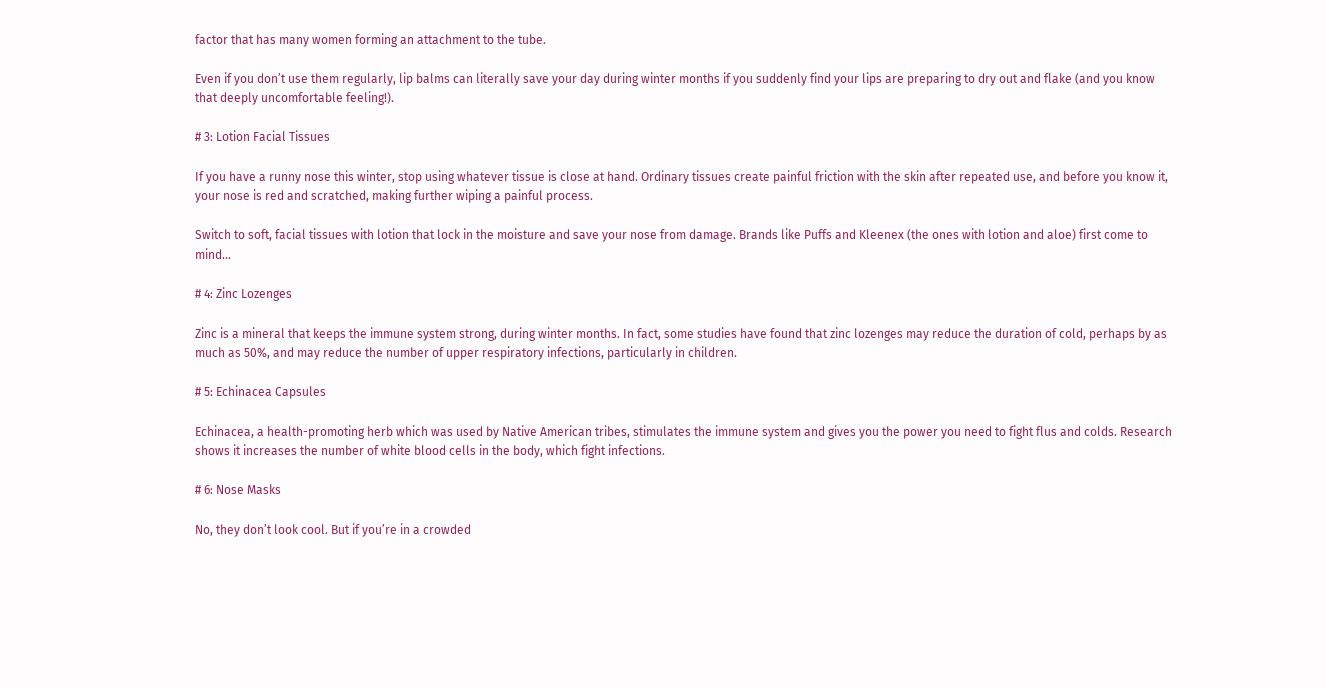factor that has many women forming an attachment to the tube.

Even if you don’t use them regularly, lip balms can literally save your day during winter months if you suddenly find your lips are preparing to dry out and flake (and you know that deeply uncomfortable feeling!).

# 3: Lotion Facial Tissues

If you have a runny nose this winter, stop using whatever tissue is close at hand. Ordinary tissues create painful friction with the skin after repeated use, and before you know it, your nose is red and scratched, making further wiping a painful process.

Switch to soft, facial tissues with lotion that lock in the moisture and save your nose from damage. Brands like Puffs and Kleenex (the ones with lotion and aloe) first come to mind…

# 4: Zinc Lozenges

Zinc is a mineral that keeps the immune system strong, during winter months. In fact, some studies have found that zinc lozenges may reduce the duration of cold, perhaps by as much as 50%, and may reduce the number of upper respiratory infections, particularly in children.

# 5: Echinacea Capsules

Echinacea, a health-promoting herb which was used by Native American tribes, stimulates the immune system and gives you the power you need to fight flus and colds. Research shows it increases the number of white blood cells in the body, which fight infections.

# 6: Nose Masks

No, they don’t look cool. But if you’re in a crowded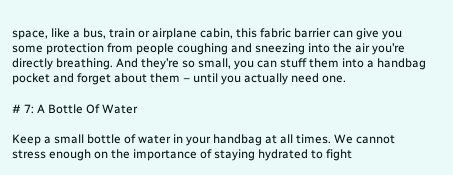space, like a bus, train or airplane cabin, this fabric barrier can give you some protection from people coughing and sneezing into the air you’re directly breathing. And they’re so small, you can stuff them into a handbag pocket and forget about them – until you actually need one.

# 7: A Bottle Of Water

Keep a small bottle of water in your handbag at all times. We cannot stress enough on the importance of staying hydrated to fight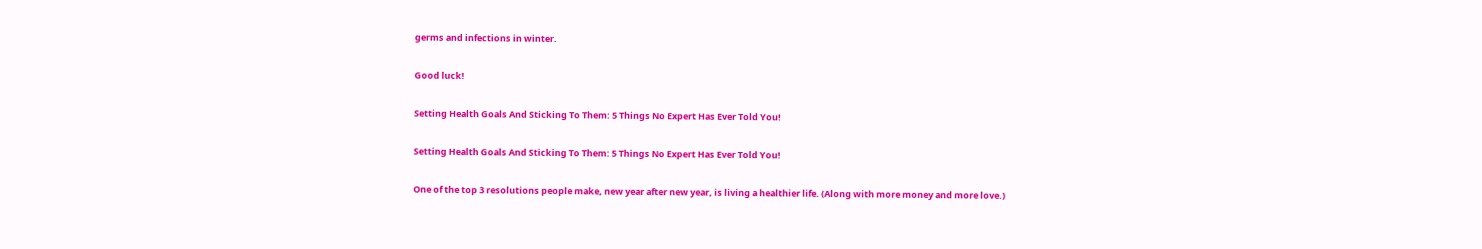germs and infections in winter.

Good luck!

Setting Health Goals And Sticking To Them: 5 Things No Expert Has Ever Told You!

Setting Health Goals And Sticking To Them: 5 Things No Expert Has Ever Told You!

One of the top 3 resolutions people make, new year after new year, is living a healthier life. (Along with more money and more love.)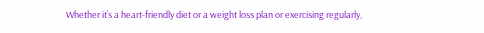Whether it’s a heart-friendly diet or a weight loss plan or exercising regularly,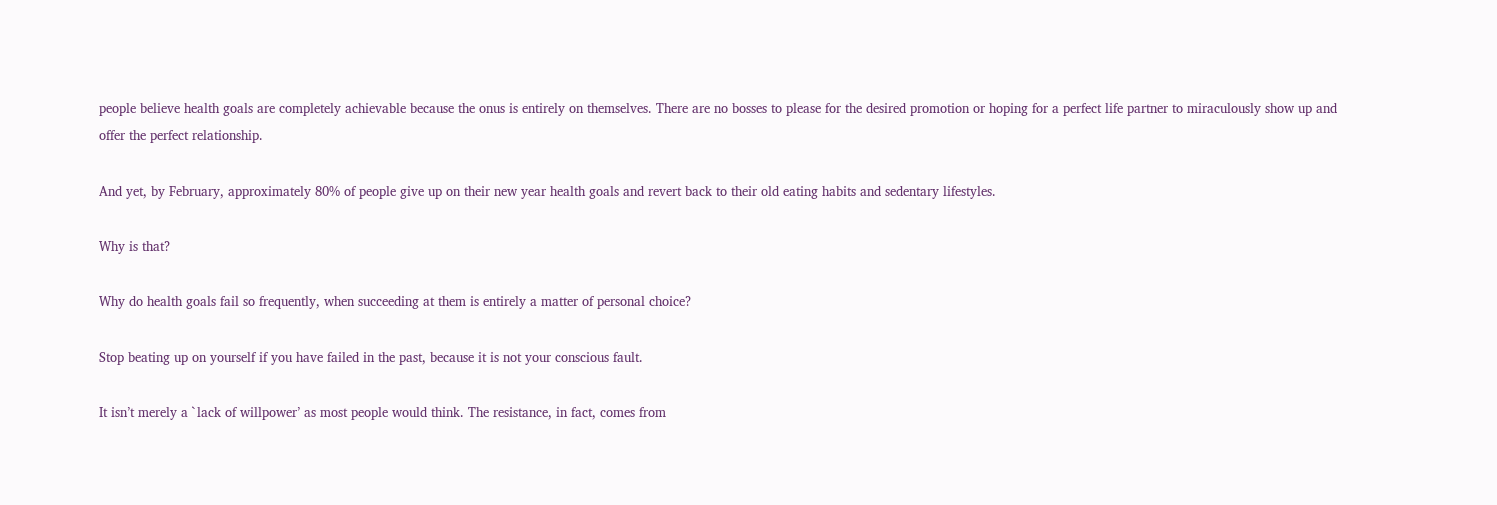people believe health goals are completely achievable because the onus is entirely on themselves. There are no bosses to please for the desired promotion or hoping for a perfect life partner to miraculously show up and offer the perfect relationship.

And yet, by February, approximately 80% of people give up on their new year health goals and revert back to their old eating habits and sedentary lifestyles.

Why is that?

Why do health goals fail so frequently, when succeeding at them is entirely a matter of personal choice?

Stop beating up on yourself if you have failed in the past, because it is not your conscious fault.

It isn’t merely a `lack of willpower’ as most people would think. The resistance, in fact, comes from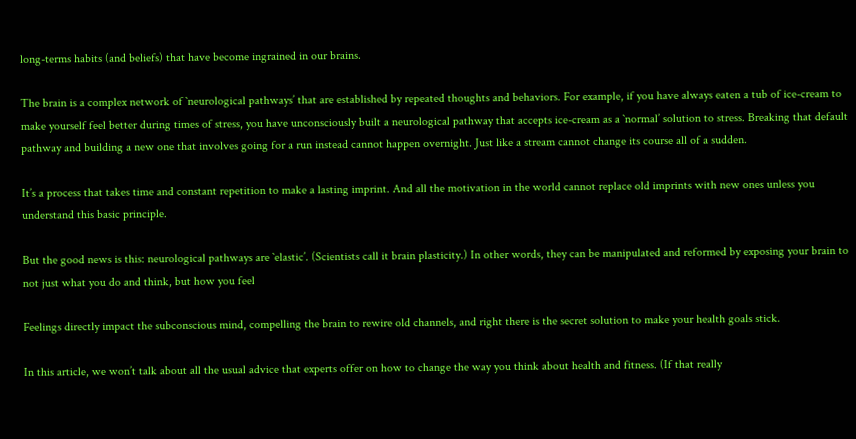long-terms habits (and beliefs) that have become ingrained in our brains.

The brain is a complex network of `neurological pathways’ that are established by repeated thoughts and behaviors. For example, if you have always eaten a tub of ice-cream to make yourself feel better during times of stress, you have unconsciously built a neurological pathway that accepts ice-cream as a `normal’ solution to stress. Breaking that default pathway and building a new one that involves going for a run instead cannot happen overnight. Just like a stream cannot change its course all of a sudden.

It’s a process that takes time and constant repetition to make a lasting imprint. And all the motivation in the world cannot replace old imprints with new ones unless you understand this basic principle.

But the good news is this: neurological pathways are `elastic’. (Scientists call it brain plasticity.) In other words, they can be manipulated and reformed by exposing your brain to not just what you do and think, but how you feel

Feelings directly impact the subconscious mind, compelling the brain to rewire old channels, and right there is the secret solution to make your health goals stick.

In this article, we won’t talk about all the usual advice that experts offer on how to change the way you think about health and fitness. (If that really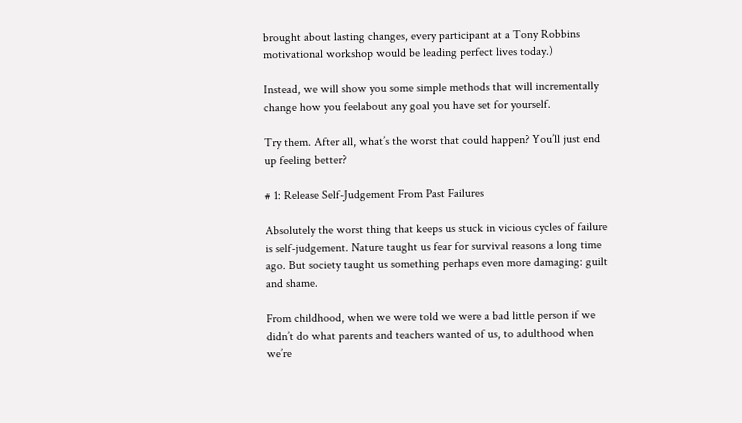brought about lasting changes, every participant at a Tony Robbins motivational workshop would be leading perfect lives today.)

Instead, we will show you some simple methods that will incrementally change how you feelabout any goal you have set for yourself.

Try them. After all, what’s the worst that could happen? You’ll just end up feeling better?

# 1: Release Self-Judgement From Past Failures

Absolutely the worst thing that keeps us stuck in vicious cycles of failure is self-judgement. Nature taught us fear for survival reasons a long time ago. But society taught us something perhaps even more damaging: guilt and shame.

From childhood, when we were told we were a bad little person if we didn’t do what parents and teachers wanted of us, to adulthood when we’re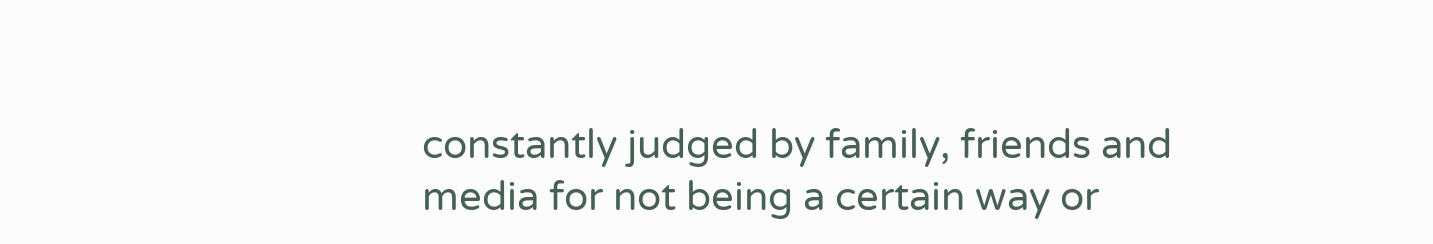constantly judged by family, friends and media for not being a certain way or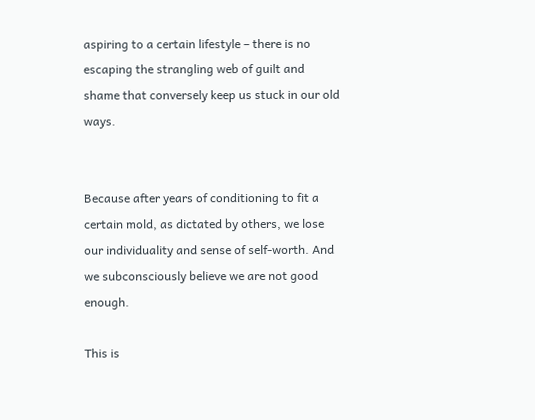aspiring to a certain lifestyle – there is no escaping the strangling web of guilt and shame that conversely keep us stuck in our old ways.


Because after years of conditioning to fit a certain mold, as dictated by others, we lose our individuality and sense of self-worth. And we subconsciously believe we are not good enough.

This is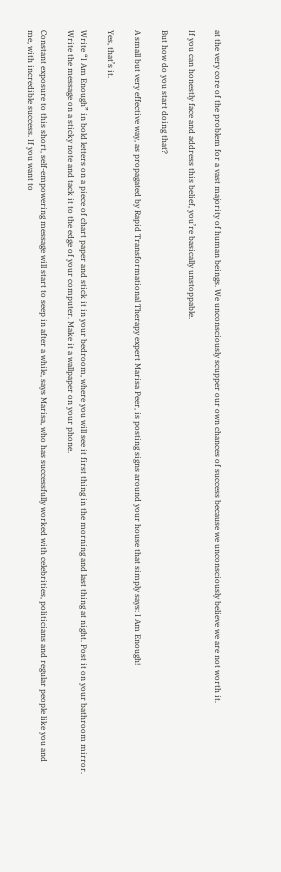at the very core of the problem for a vast majority of human beings. We unconsciously scupper our own chances of success because we unconsciously believe we are not worth it.

If you can honestly face and address this belief, you’re basically unstoppable.

But how do you start doing that?

A small but very effective way, as propagated by Rapid Transformational Therapy expert Marisa Peer, is posting signs around your house that simply says: I Am Enough!

Yes, that’s it.

Write “I Am Enough” in bold letters on a piece of chart paper and stick it in your bedroom, where you will see it first thing in the morning and last thing at night. Post it on your bathroom mirror. Write the message on a sticky note and tack it to the edge of your computer. Make it a wallpaper on your phone.

Constant exposure to this short, self-empowering message will start to seep in after a while, says Marisa, who has successfully worked with celebrities, politicians and regular people like you and me, with incredible success. If you want to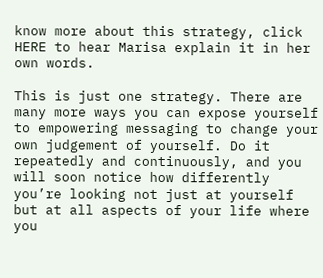know more about this strategy, click HERE to hear Marisa explain it in her own words.

This is just one strategy. There are many more ways you can expose yourself to empowering messaging to change your own judgement of yourself. Do it repeatedly and continuously, and you will soon notice how differently you’re looking not just at yourself but at all aspects of your life where you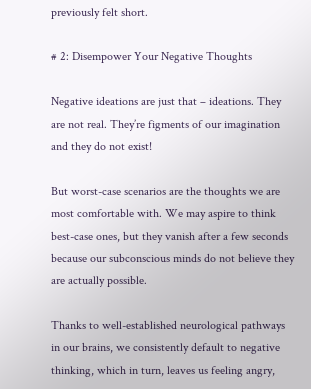previously felt short.

# 2: Disempower Your Negative Thoughts

Negative ideations are just that – ideations. They are not real. They’re figments of our imagination and they do not exist!

But worst-case scenarios are the thoughts we are most comfortable with. We may aspire to think best-case ones, but they vanish after a few seconds because our subconscious minds do not believe they are actually possible.

Thanks to well-established neurological pathways in our brains, we consistently default to negative thinking, which in turn, leaves us feeling angry,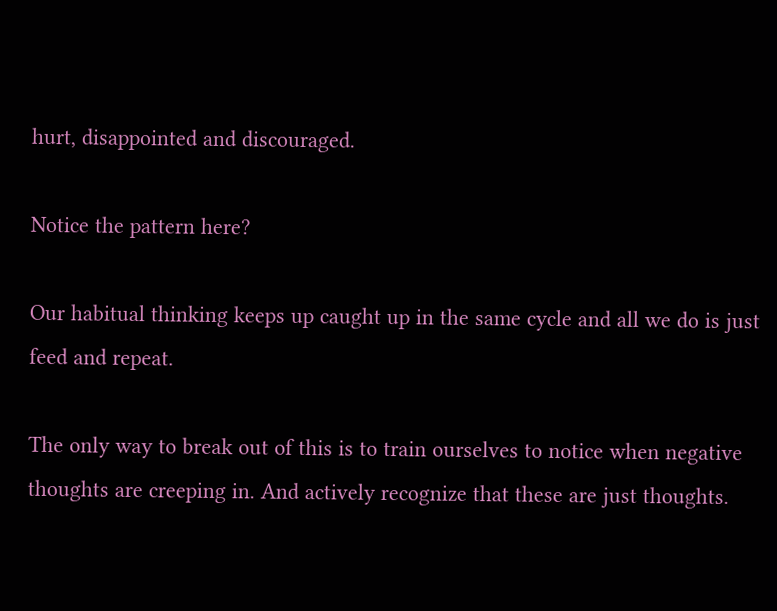hurt, disappointed and discouraged.

Notice the pattern here?

Our habitual thinking keeps up caught up in the same cycle and all we do is just feed and repeat.

The only way to break out of this is to train ourselves to notice when negative thoughts are creeping in. And actively recognize that these are just thoughts.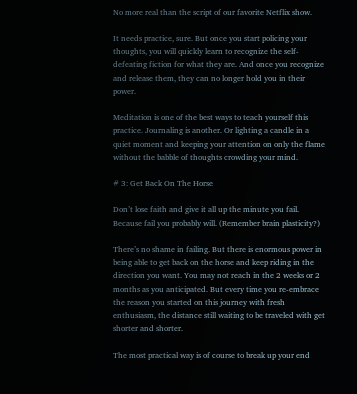No more real than the script of our favorite Netflix show.

It needs practice, sure. But once you start policing your thoughts, you will quickly learn to recognize the self-defeating fiction for what they are. And once you recognize and release them, they can no longer hold you in their power.

Meditation is one of the best ways to teach yourself this practice. Journaling is another. Or lighting a candle in a quiet moment and keeping your attention on only the flame without the babble of thoughts crowding your mind.

# 3: Get Back On The Horse

Don’t lose faith and give it all up the minute you fail. Because fail you probably will. (Remember brain plasticity?)

There’s no shame in failing. But there is enormous power in being able to get back on the horse and keep riding in the direction you want. You may not reach in the 2 weeks or 2 months as you anticipated. But every time you re-embrace the reason you started on this journey with fresh enthusiasm, the distance still waiting to be traveled with get shorter and shorter.

The most practical way is of course to break up your end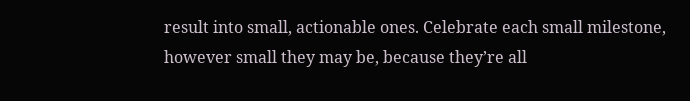result into small, actionable ones. Celebrate each small milestone, however small they may be, because they’re all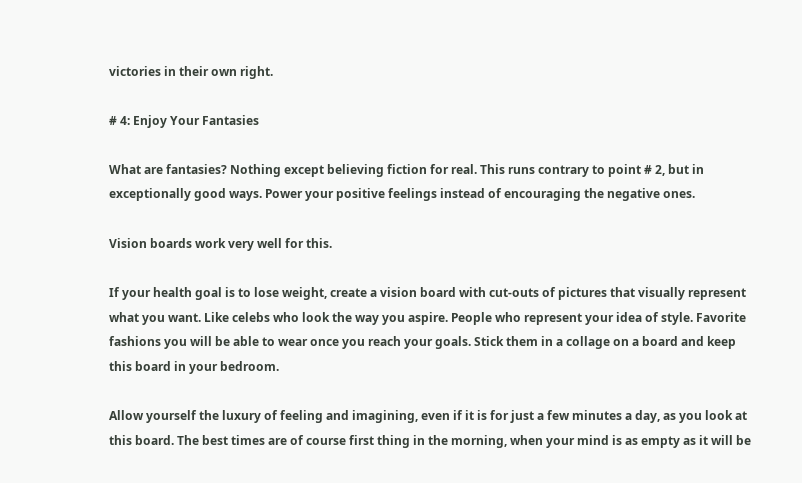victories in their own right.

# 4: Enjoy Your Fantasies

What are fantasies? Nothing except believing fiction for real. This runs contrary to point # 2, but in exceptionally good ways. Power your positive feelings instead of encouraging the negative ones.

Vision boards work very well for this.

If your health goal is to lose weight, create a vision board with cut-outs of pictures that visually represent what you want. Like celebs who look the way you aspire. People who represent your idea of style. Favorite fashions you will be able to wear once you reach your goals. Stick them in a collage on a board and keep this board in your bedroom.

Allow yourself the luxury of feeling and imagining, even if it is for just a few minutes a day, as you look at this board. The best times are of course first thing in the morning, when your mind is as empty as it will be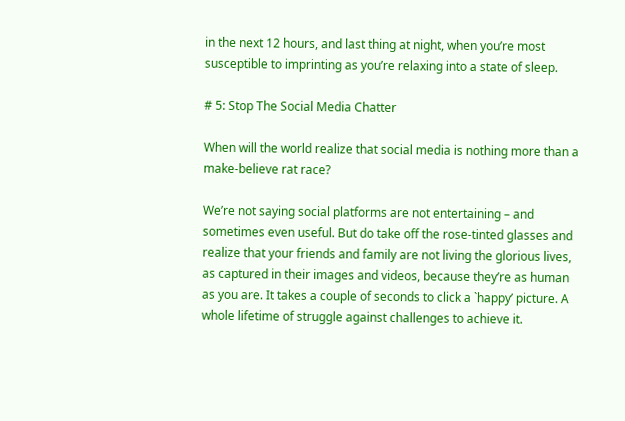in the next 12 hours, and last thing at night, when you’re most susceptible to imprinting as you’re relaxing into a state of sleep.

# 5: Stop The Social Media Chatter

When will the world realize that social media is nothing more than a make-believe rat race?

We’re not saying social platforms are not entertaining – and sometimes even useful. But do take off the rose-tinted glasses and realize that your friends and family are not living the glorious lives, as captured in their images and videos, because they’re as human as you are. It takes a couple of seconds to click a `happy’ picture. A whole lifetime of struggle against challenges to achieve it.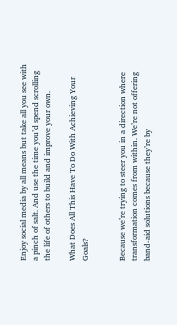Enjoy social media by all means but take all you see with a pinch of salt. And use the time you’d spend scrolling the life of others to build and improve your own.

What Does All This Have To Do With Achieving Your Goals?


Because we’re trying to steer you in a direction where transformation comes from within. We’re not offering band-aid solutions because they’re by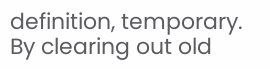definition, temporary. By clearing out old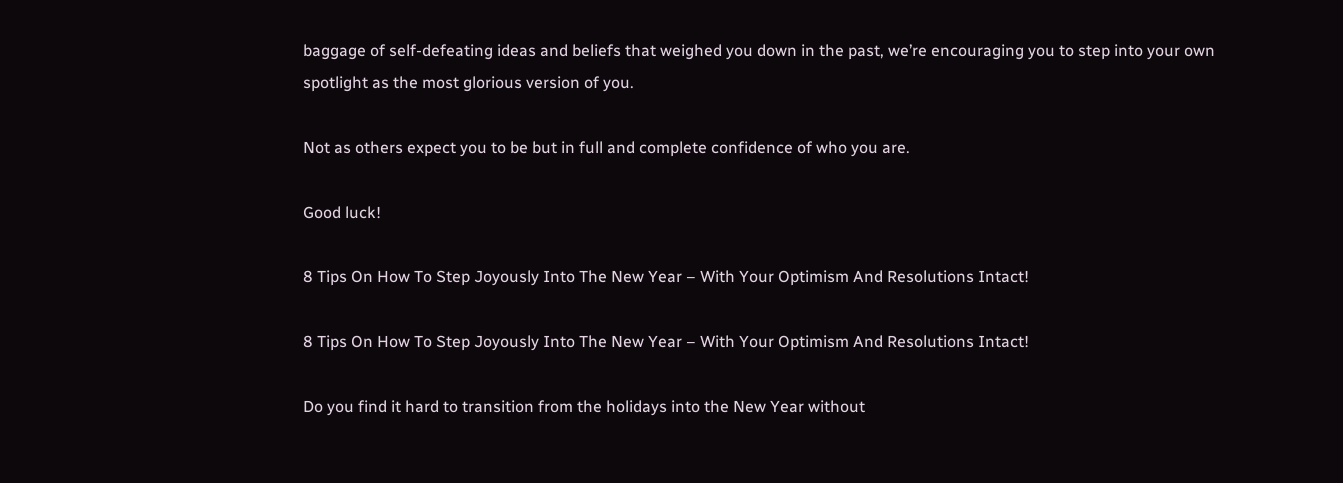baggage of self-defeating ideas and beliefs that weighed you down in the past, we’re encouraging you to step into your own spotlight as the most glorious version of you.

Not as others expect you to be but in full and complete confidence of who you are.

Good luck!

8 Tips On How To Step Joyously Into The New Year – With Your Optimism And Resolutions Intact!

8 Tips On How To Step Joyously Into The New Year – With Your Optimism And Resolutions Intact!

Do you find it hard to transition from the holidays into the New Year without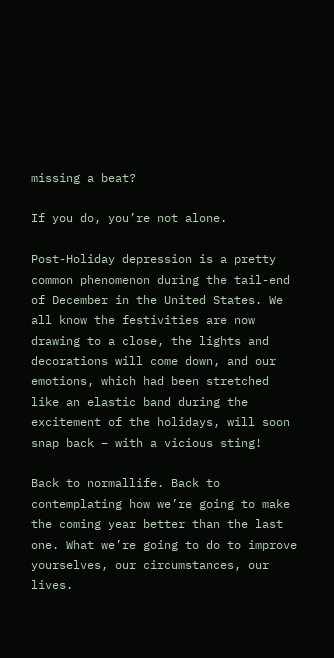missing a beat?

If you do, you’re not alone.

Post-Holiday depression is a pretty common phenomenon during the tail-end of December in the United States. We all know the festivities are now drawing to a close, the lights and decorations will come down, and our emotions, which had been stretched like an elastic band during the excitement of the holidays, will soon snap back – with a vicious sting!

Back to normallife. Back to contemplating how we’re going to make the coming year better than the last one. What we’re going to do to improve yourselves, our circumstances, our lives.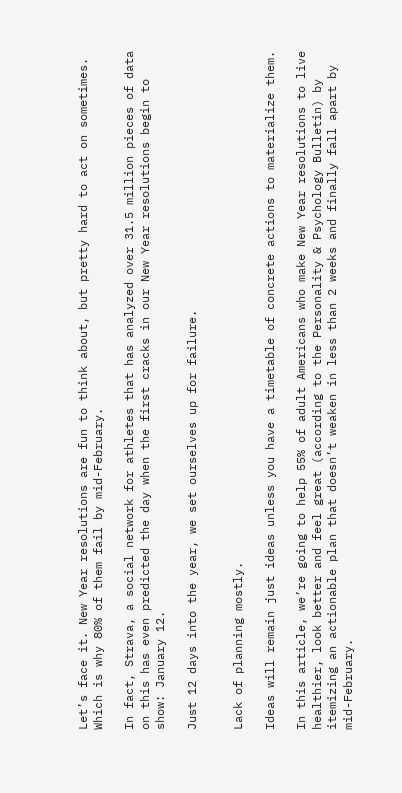Let’s face it. New Year resolutions are fun to think about, but pretty hard to act on sometimes. Which is why 80% of them fail by mid-February.

In fact, Strava, a social network for athletes that has analyzed over 31.5 million pieces of data on this has even predicted the day when the first cracks in our New Year resolutions begin to show: January 12.

Just 12 days into the year, we set ourselves up for failure.


Lack of planning mostly.

Ideas will remain just ideas unless you have a timetable of concrete actions to materialize them.

In this article, we’re going to help 55% of adult Americans who make New Year resolutions to live healthier, look better and feel great (according to the Personality & Psychology Bulletin) by itemizing an actionable plan that doesn’t weaken in less than 2 weeks and finally fall apart by mid-February.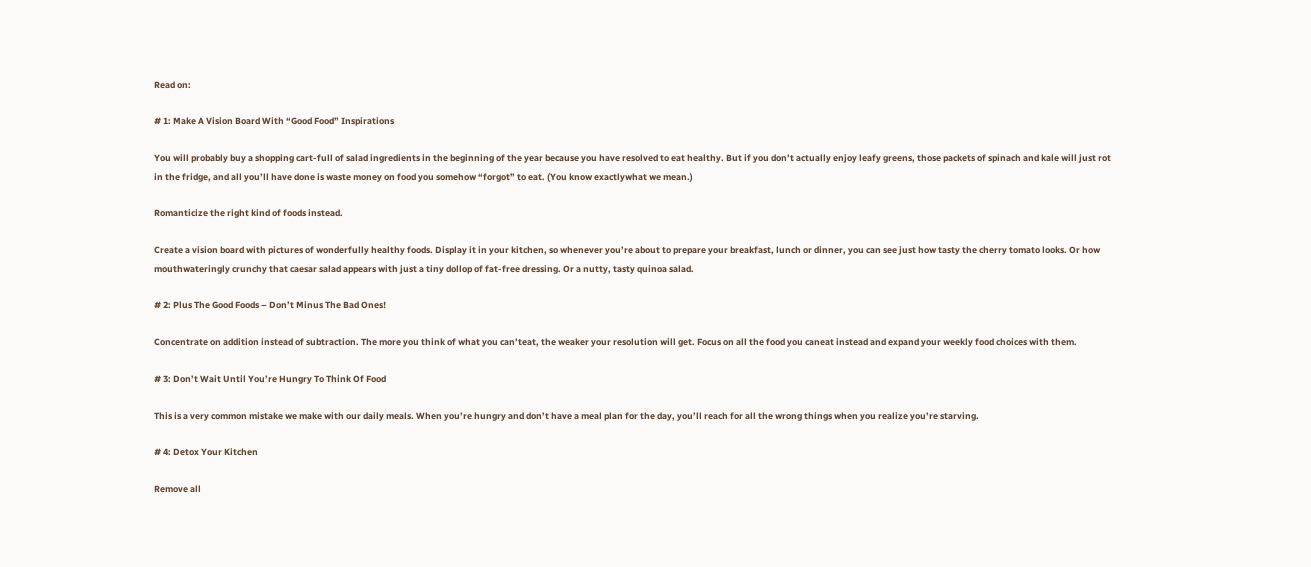Read on:

# 1: Make A Vision Board With “Good Food” Inspirations

You will probably buy a shopping cart-full of salad ingredients in the beginning of the year because you have resolved to eat healthy. But if you don’t actually enjoy leafy greens, those packets of spinach and kale will just rot in the fridge, and all you’ll have done is waste money on food you somehow “forgot” to eat. (You know exactlywhat we mean.)

Romanticize the right kind of foods instead.

Create a vision board with pictures of wonderfully healthy foods. Display it in your kitchen, so whenever you’re about to prepare your breakfast, lunch or dinner, you can see just how tasty the cherry tomato looks. Or how mouthwateringly crunchy that caesar salad appears with just a tiny dollop of fat-free dressing. Or a nutty, tasty quinoa salad.

# 2: Plus The Good Foods – Don’t Minus The Bad Ones!

Concentrate on addition instead of subtraction. The more you think of what you can’teat, the weaker your resolution will get. Focus on all the food you caneat instead and expand your weekly food choices with them.

# 3: Don’t Wait Until You’re Hungry To Think Of Food

This is a very common mistake we make with our daily meals. When you’re hungry and don’t have a meal plan for the day, you’ll reach for all the wrong things when you realize you’re starving.

# 4: Detox Your Kitchen

Remove all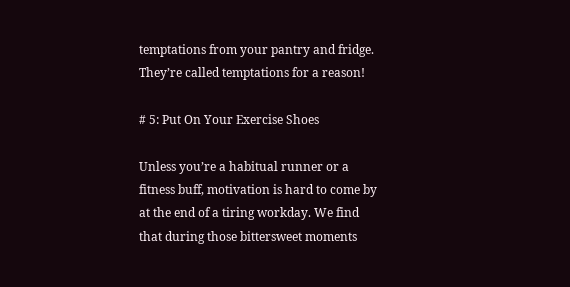temptations from your pantry and fridge. They’re called temptations for a reason!

# 5: Put On Your Exercise Shoes

Unless you’re a habitual runner or a fitness buff, motivation is hard to come by at the end of a tiring workday. We find that during those bittersweet moments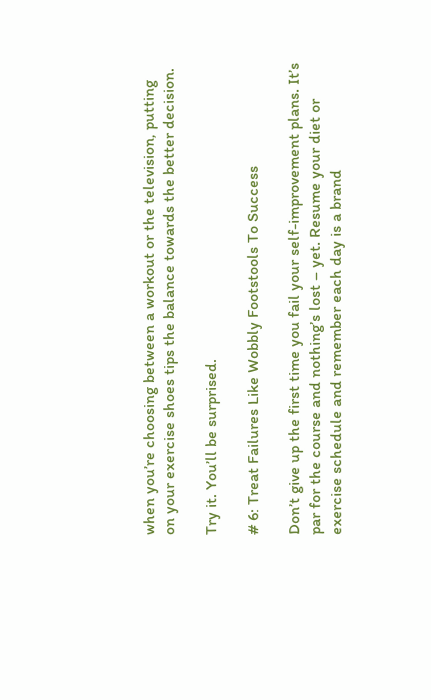when you’re choosing between a workout or the television, putting on your exercise shoes tips the balance towards the better decision.

Try it. You’ll be surprised.

# 6: Treat Failures Like Wobbly Footstools To Success

Don’t give up the first time you fail your self-improvement plans. It’s par for the course and nothing’s lost – yet. Resume your diet or exercise schedule and remember each day is a brand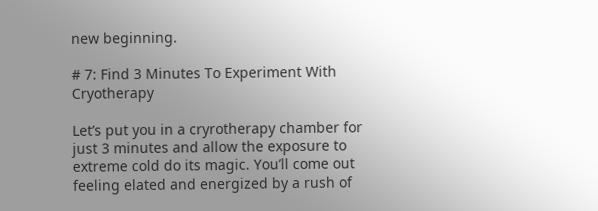new beginning.

# 7: Find 3 Minutes To Experiment With Cryotherapy

Let’s put you in a cryrotherapy chamber for just 3 minutes and allow the exposure to extreme cold do its magic. You’ll come out feeling elated and energized by a rush of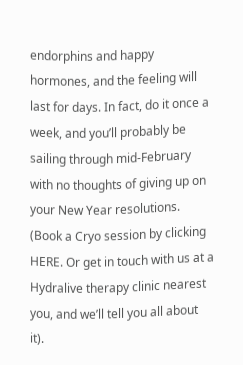endorphins and happy hormones, and the feeling will last for days. In fact, do it once a week, and you’ll probably be sailing through mid-February with no thoughts of giving up on your New Year resolutions. (Book a Cryo session by clicking HERE. Or get in touch with us at a Hydralive therapy clinic nearest you, and we’ll tell you all about it).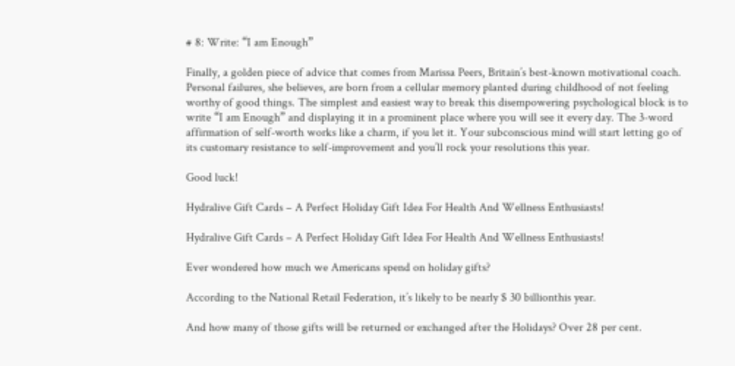# 8: Write: “I am Enough”

Finally, a golden piece of advice that comes from Marissa Peers, Britain’s best-known motivational coach. Personal failures, she believes, are born from a cellular memory planted during childhood of not feeling worthy of good things. The simplest and easiest way to break this disempowering psychological block is to write “I am Enough” and displaying it in a prominent place where you will see it every day. The 3-word affirmation of self-worth works like a charm, if you let it. Your subconscious mind will start letting go of its customary resistance to self-improvement and you’ll rock your resolutions this year.

Good luck!

Hydralive Gift Cards – A Perfect Holiday Gift Idea For Health And Wellness Enthusiasts!

Hydralive Gift Cards – A Perfect Holiday Gift Idea For Health And Wellness Enthusiasts!

Ever wondered how much we Americans spend on holiday gifts?

According to the National Retail Federation, it’s likely to be nearly $ 30 billionthis year.

And how many of those gifts will be returned or exchanged after the Holidays? Over 28 per cent.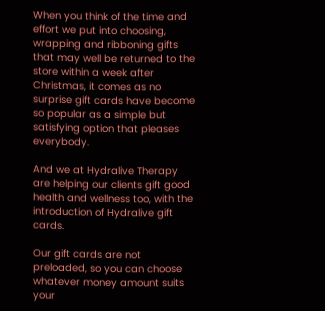When you think of the time and effort we put into choosing, wrapping and ribboning gifts that may well be returned to the store within a week after Christmas, it comes as no surprise gift cards have become so popular as a simple but satisfying option that pleases everybody.

And we at Hydralive Therapy are helping our clients gift good health and wellness too, with the introduction of Hydralive gift cards.

Our gift cards are not preloaded, so you can choose whatever money amount suits your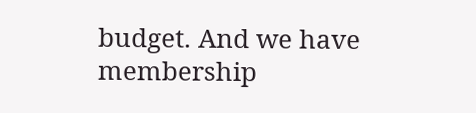budget. And we have membership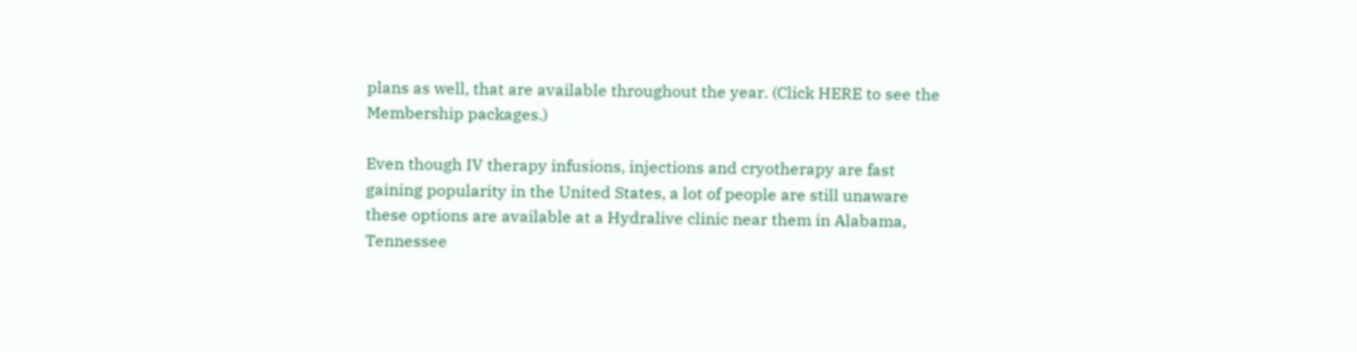plans as well, that are available throughout the year. (Click HERE to see the Membership packages.)

Even though IV therapy infusions, injections and cryotherapy are fast gaining popularity in the United States, a lot of people are still unaware these options are available at a Hydralive clinic near them in Alabama, Tennessee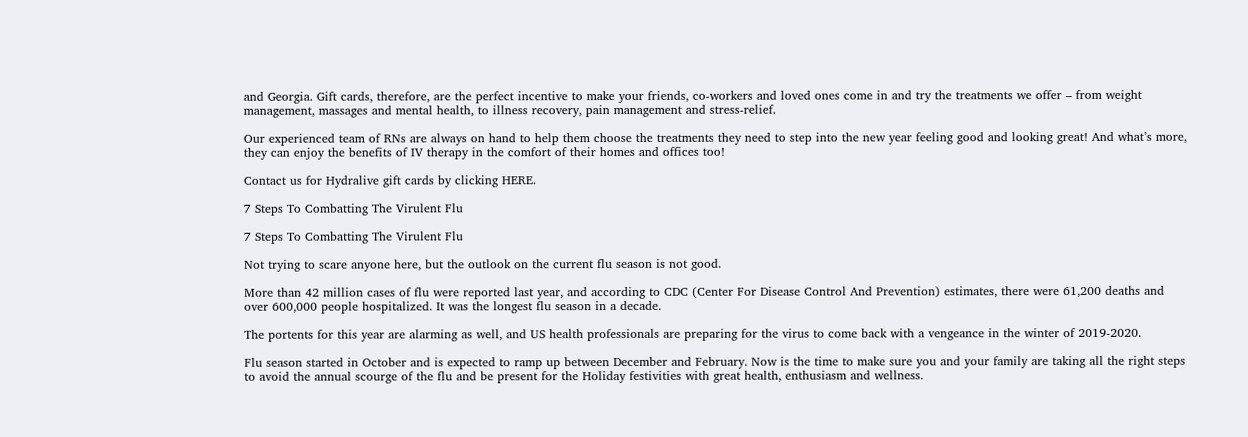and Georgia. Gift cards, therefore, are the perfect incentive to make your friends, co-workers and loved ones come in and try the treatments we offer – from weight management, massages and mental health, to illness recovery, pain management and stress-relief.

Our experienced team of RNs are always on hand to help them choose the treatments they need to step into the new year feeling good and looking great! And what’s more, they can enjoy the benefits of IV therapy in the comfort of their homes and offices too!

Contact us for Hydralive gift cards by clicking HERE.

7 Steps To Combatting The Virulent Flu

7 Steps To Combatting The Virulent Flu

Not trying to scare anyone here, but the outlook on the current flu season is not good.

More than 42 million cases of flu were reported last year, and according to CDC (Center For Disease Control And Prevention) estimates, there were 61,200 deaths and over 600,000 people hospitalized. It was the longest flu season in a decade.

The portents for this year are alarming as well, and US health professionals are preparing for the virus to come back with a vengeance in the winter of 2019-2020.

Flu season started in October and is expected to ramp up between December and February. Now is the time to make sure you and your family are taking all the right steps to avoid the annual scourge of the flu and be present for the Holiday festivities with great health, enthusiasm and wellness.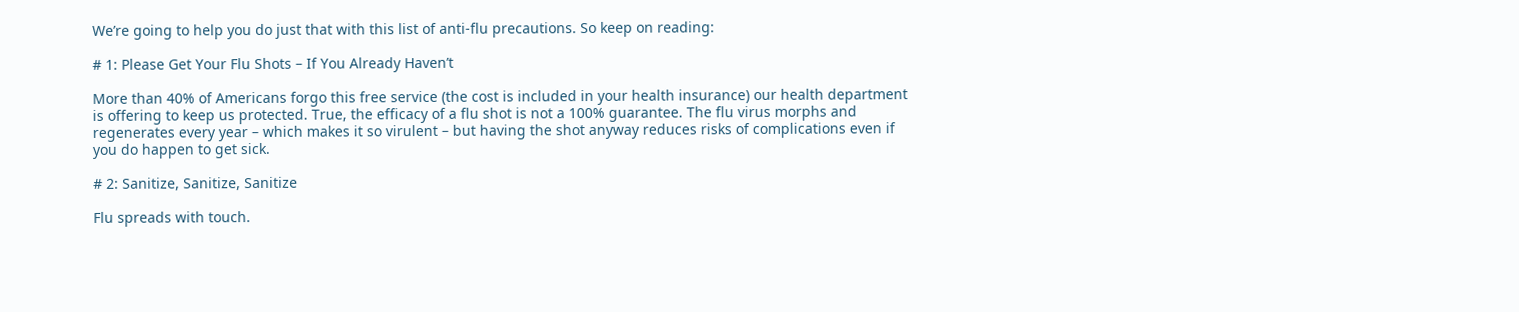We’re going to help you do just that with this list of anti-flu precautions. So keep on reading:

# 1: Please Get Your Flu Shots – If You Already Haven’t

More than 40% of Americans forgo this free service (the cost is included in your health insurance) our health department is offering to keep us protected. True, the efficacy of a flu shot is not a 100% guarantee. The flu virus morphs and regenerates every year – which makes it so virulent – but having the shot anyway reduces risks of complications even if you do happen to get sick.

# 2: Sanitize, Sanitize, Sanitize

Flu spreads with touch.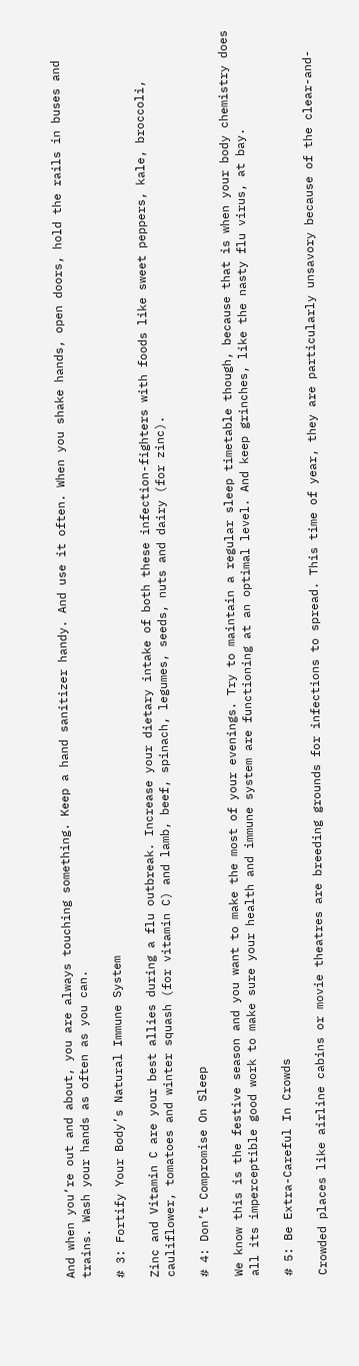And when you’re out and about, you are always touching something. Keep a hand sanitizer handy. And use it often. When you shake hands, open doors, hold the rails in buses and trains. Wash your hands as often as you can.

# 3: Fortify Your Body’s Natural Immune System

Zinc and Vitamin C are your best allies during a flu outbreak. Increase your dietary intake of both these infection-fighters with foods like sweet peppers, kale, broccoli, cauliflower, tomatoes and winter squash (for vitamin C) and lamb, beef, spinach, legumes, seeds, nuts and dairy (for zinc).

# 4: Don’t Compromise On Sleep

We know this is the festive season and you want to make the most of your evenings. Try to maintain a regular sleep timetable though, because that is when your body chemistry does all its imperceptible good work to make sure your health and immune system are functioning at an optimal level. And keep grinches, like the nasty flu virus, at bay.

# 5: Be Extra-Careful In Crowds

Crowded places like airline cabins or movie theatres are breeding grounds for infections to spread. This time of year, they are particularly unsavory because of the clear-and-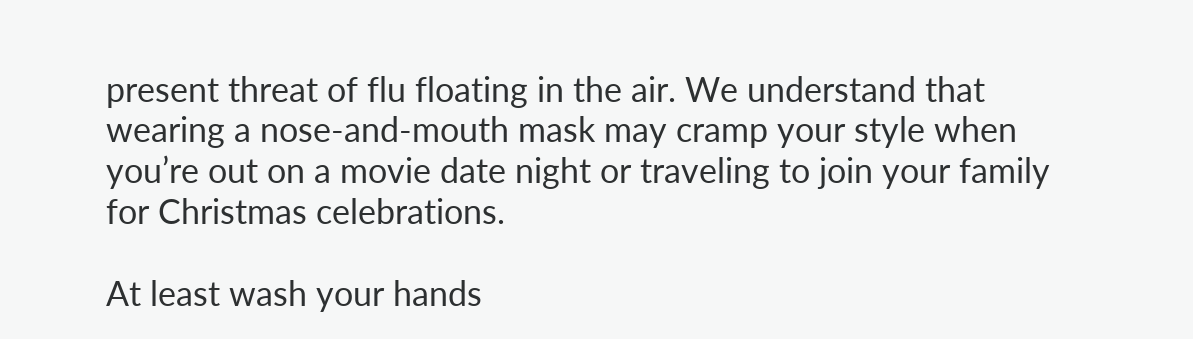present threat of flu floating in the air. We understand that wearing a nose-and-mouth mask may cramp your style when you’re out on a movie date night or traveling to join your family for Christmas celebrations.

At least wash your hands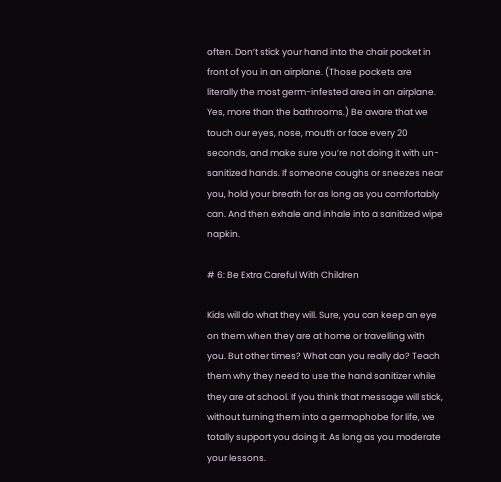often. Don’t stick your hand into the chair pocket in front of you in an airplane. (Those pockets are literally the most germ-infested area in an airplane. Yes, more than the bathrooms.) Be aware that we touch our eyes, nose, mouth or face every 20 seconds, and make sure you’re not doing it with un-sanitized hands. If someone coughs or sneezes near you, hold your breath for as long as you comfortably can. And then exhale and inhale into a sanitized wipe napkin.

# 6: Be Extra Careful With Children

Kids will do what they will. Sure, you can keep an eye on them when they are at home or travelling with you. But other times? What can you really do? Teach them why they need to use the hand sanitizer while they are at school. If you think that message will stick, without turning them into a germophobe for life, we totally support you doing it. As long as you moderate your lessons.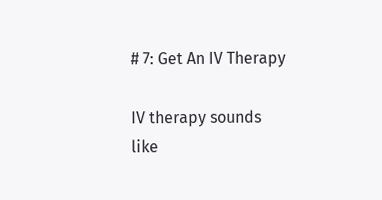# 7: Get An IV Therapy

IV therapy sounds like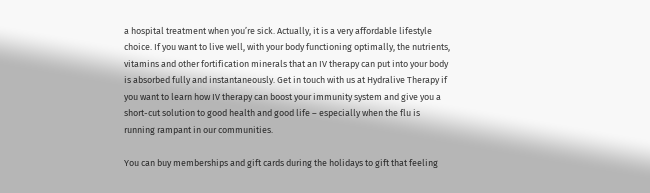a hospital treatment when you’re sick. Actually, it is a very affordable lifestyle choice. If you want to live well, with your body functioning optimally, the nutrients, vitamins and other fortification minerals that an IV therapy can put into your body is absorbed fully and instantaneously. Get in touch with us at Hydralive Therapy if you want to learn how IV therapy can boost your immunity system and give you a short-cut solution to good health and good life – especially when the flu is running rampant in our communities.

You can buy memberships and gift cards during the holidays to gift that feeling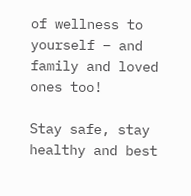of wellness to yourself – and family and loved ones too!

Stay safe, stay healthy and best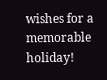wishes for a memorable holiday!